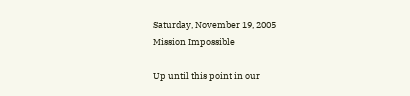Saturday, November 19, 2005
Mission Impossible

Up until this point in our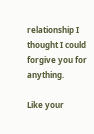relationship I thought I could forgive you for anything.

Like your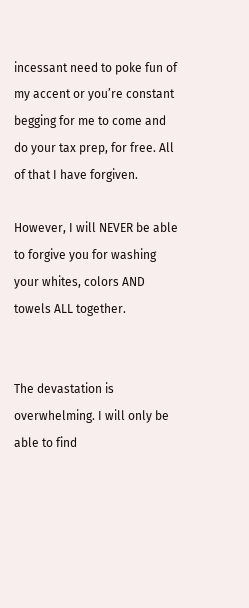incessant need to poke fun of my accent or you’re constant begging for me to come and do your tax prep, for free. All of that I have forgiven.

However, I will NEVER be able to forgive you for washing your whites, colors AND towels ALL together.


The devastation is overwhelming. I will only be able to find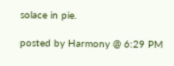solace in pie.

posted by Harmony @ 6:29 PM